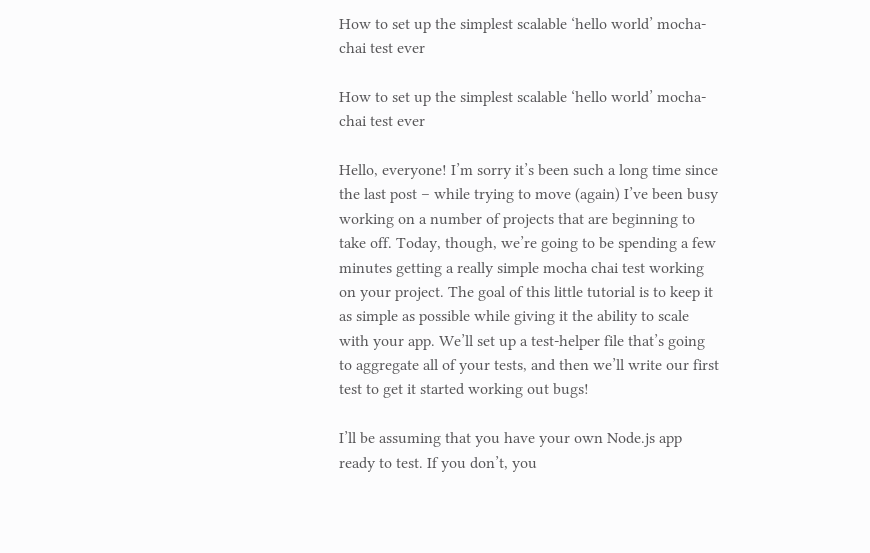How to set up the simplest scalable ‘hello world’ mocha-chai test ever

How to set up the simplest scalable ‘hello world’ mocha-chai test ever

Hello, everyone! I’m sorry it’s been such a long time since the last post – while trying to move (again) I’ve been busy working on a number of projects that are beginning to take off. Today, though, we’re going to be spending a few minutes getting a really simple mocha chai test working on your project. The goal of this little tutorial is to keep it as simple as possible while giving it the ability to scale with your app. We’ll set up a test-helper file that’s going to aggregate all of your tests, and then we’ll write our first test to get it started working out bugs!

I’ll be assuming that you have your own Node.js app ready to test. If you don’t, you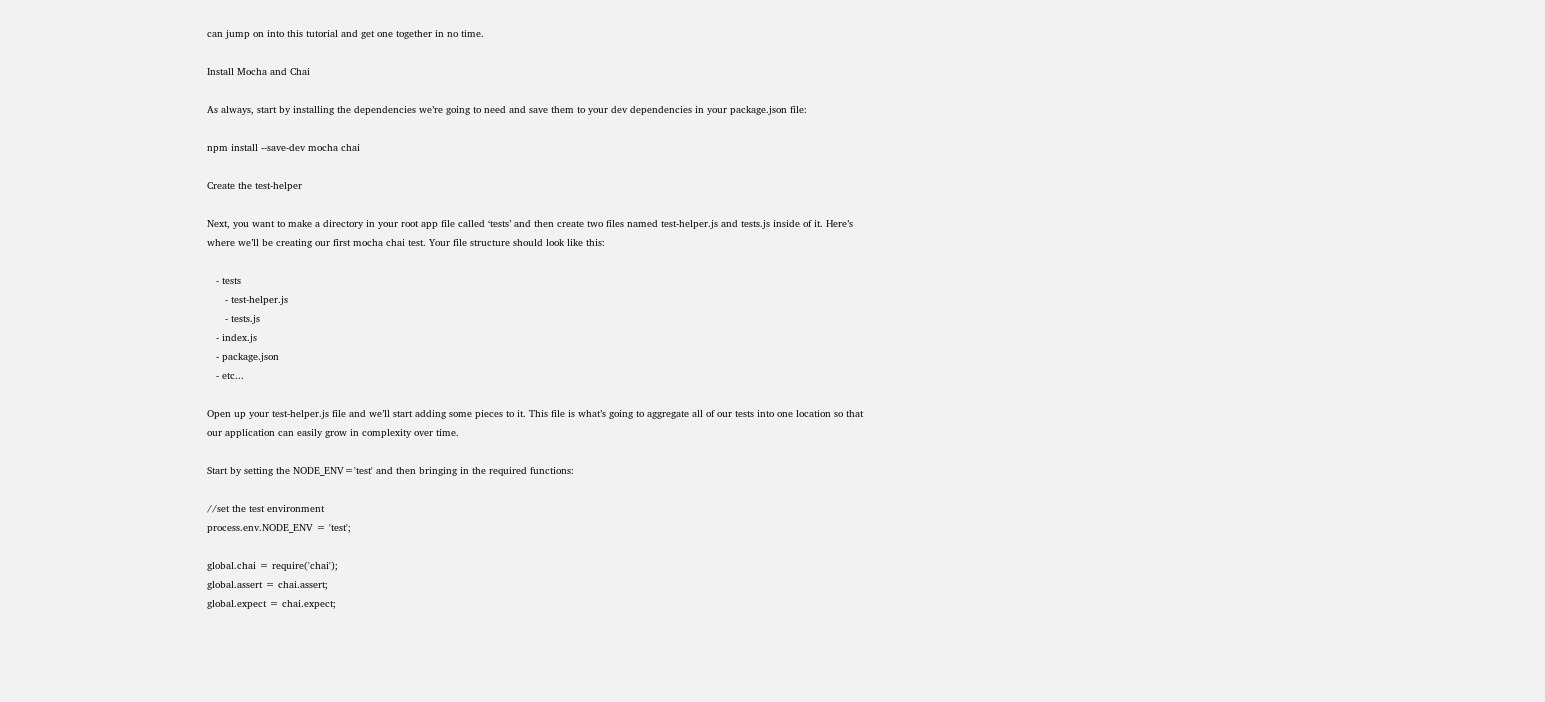can jump on into this tutorial and get one together in no time.

Install Mocha and Chai

As always, start by installing the dependencies we’re going to need and save them to your dev dependencies in your package.json file:

npm install --save-dev mocha chai

Create the test-helper

Next, you want to make a directory in your root app file called ‘tests’ and then create two files named test-helper.js and tests.js inside of it. Here’s where we’ll be creating our first mocha chai test. Your file structure should look like this:

   - tests
      - test-helper.js
      - tests.js
   - index.js
   - package.json
   - etc...

Open up your test-helper.js file and we’ll start adding some pieces to it. This file is what’s going to aggregate all of our tests into one location so that our application can easily grow in complexity over time.

Start by setting the NODE_ENV='test' and then bringing in the required functions:

//set the test environment
process.env.NODE_ENV = 'test';

global.chai = require('chai');
global.assert = chai.assert;
global.expect = chai.expect;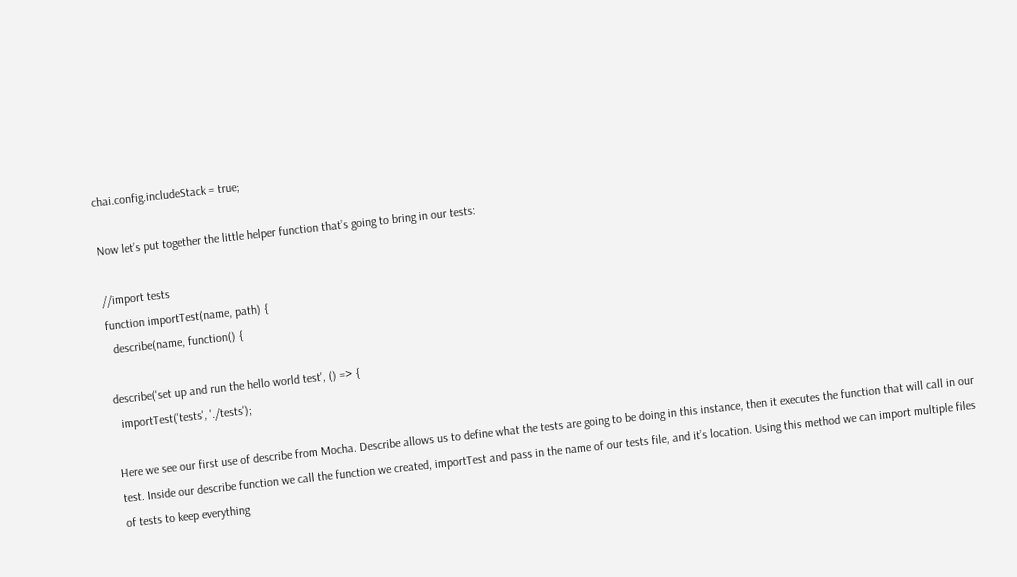chai.config.includeStack = true;

Now let’s put together the little helper function that’s going to bring in our tests:

//import tests
function importTest(name, path) {
  describe(name, function() {

describe('set up and run the hello world test', () => {
  importTest('tests', './tests');

Here we see our first use of describe from Mocha. Describe allows us to define what the tests are going to be doing in this instance, then it executes the function that will call in our test. Inside our describe function we call the function we created, importTest and pass in the name of our tests file, and it’s location. Using this method we can import multiple files of tests to keep everything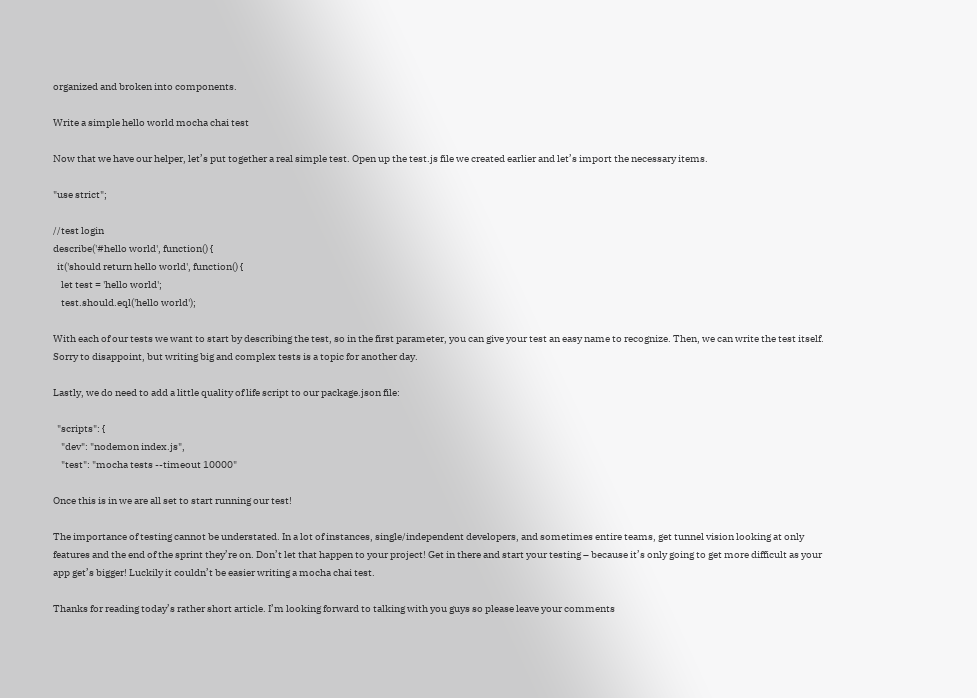organized and broken into components.

Write a simple hello world mocha chai test

Now that we have our helper, let’s put together a real simple test. Open up the test.js file we created earlier and let’s import the necessary items.

"use strict";

//test login
describe('#hello world', function() {
  it('should return hello world', function() {
    let test = 'hello world';
    test.should.eql('hello world');

With each of our tests we want to start by describing the test, so in the first parameter, you can give your test an easy name to recognize. Then, we can write the test itself. Sorry to disappoint, but writing big and complex tests is a topic for another day.

Lastly, we do need to add a little quality of life script to our package.json file:

  "scripts": {
    "dev": "nodemon index.js",
    "test": "mocha tests --timeout 10000"

Once this is in we are all set to start running our test!

The importance of testing cannot be understated. In a lot of instances, single/independent developers, and sometimes entire teams, get tunnel vision looking at only features and the end of the sprint they’re on. Don’t let that happen to your project! Get in there and start your testing – because it’s only going to get more difficult as your app get’s bigger! Luckily it couldn’t be easier writing a mocha chai test.

Thanks for reading today’s rather short article. I’m looking forward to talking with you guys so please leave your comments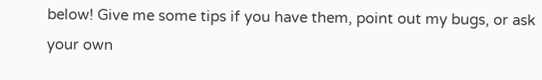below! Give me some tips if you have them, point out my bugs, or ask your own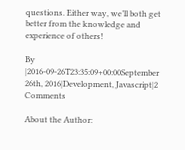questions. Either way, we’ll both get better from the knowledge and experience of others!

By |2016-09-26T23:35:09+00:00September 26th, 2016|Development, Javascript|2 Comments

About the Author: